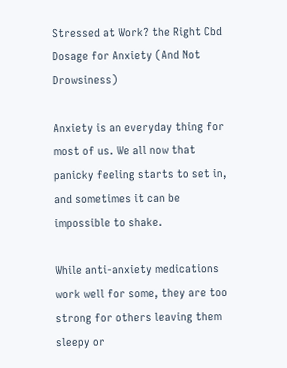Stressed at Work? the Right Cbd Dosage for Anxiety (And Not Drowsiness)

Anxiety is an everyday thing for most of us. We all now that panicky feeling starts to set in, and sometimes it can be impossible to shake.

While anti-anxiety medications work well for some, they are too strong for others leaving them sleepy or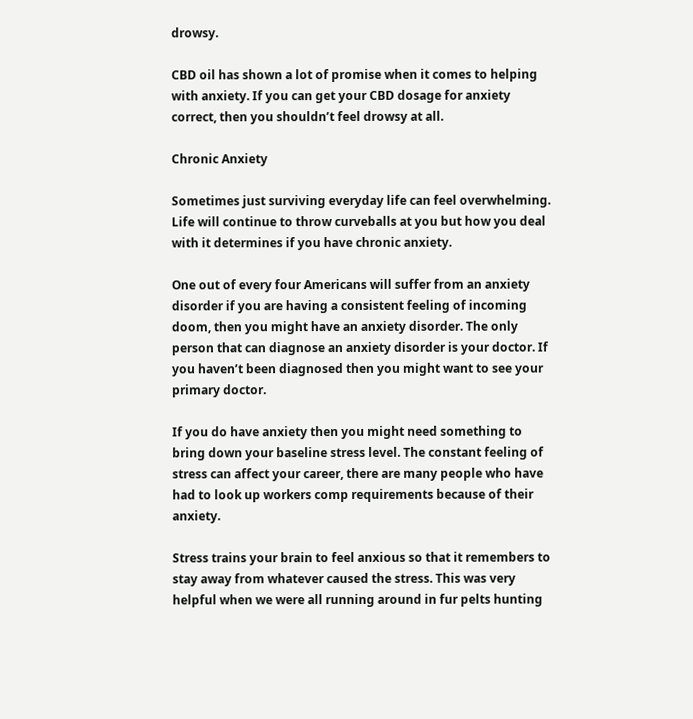drowsy.

CBD oil has shown a lot of promise when it comes to helping with anxiety. If you can get your CBD dosage for anxiety correct, then you shouldn’t feel drowsy at all.

Chronic Anxiety

Sometimes just surviving everyday life can feel overwhelming. Life will continue to throw curveballs at you but how you deal with it determines if you have chronic anxiety.

One out of every four Americans will suffer from an anxiety disorder if you are having a consistent feeling of incoming doom, then you might have an anxiety disorder. The only person that can diagnose an anxiety disorder is your doctor. If you haven’t been diagnosed then you might want to see your primary doctor.

If you do have anxiety then you might need something to bring down your baseline stress level. The constant feeling of stress can affect your career, there are many people who have had to look up workers comp requirements because of their anxiety.

Stress trains your brain to feel anxious so that it remembers to stay away from whatever caused the stress. This was very helpful when we were all running around in fur pelts hunting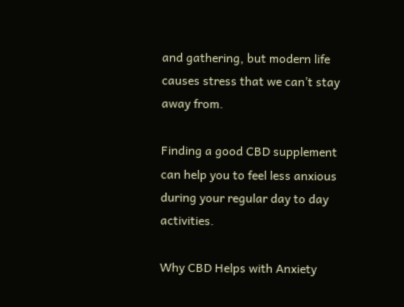and gathering, but modern life causes stress that we can’t stay away from.

Finding a good CBD supplement can help you to feel less anxious during your regular day to day activities.

Why CBD Helps with Anxiety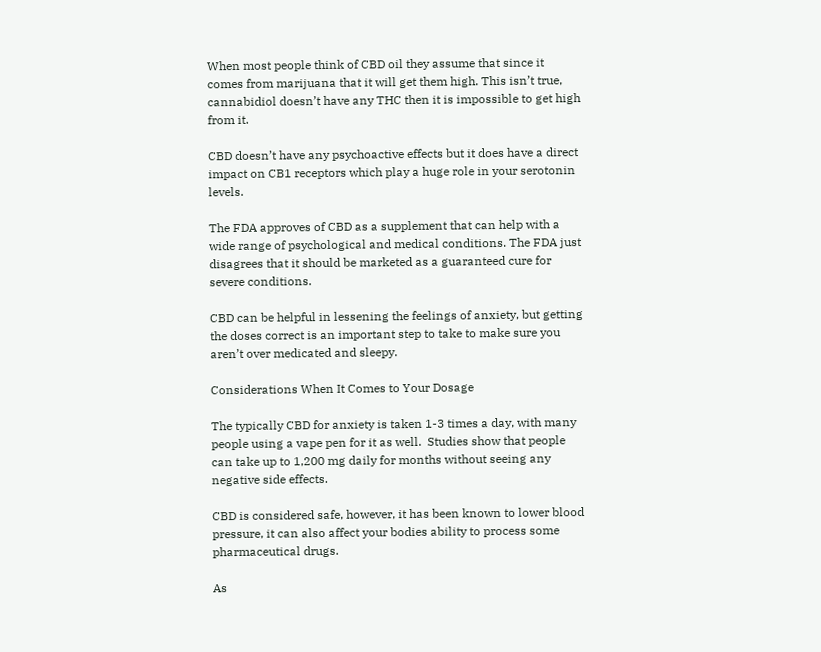When most people think of CBD oil they assume that since it comes from marijuana that it will get them high. This isn’t true, cannabidiol doesn’t have any THC then it is impossible to get high from it.

CBD doesn’t have any psychoactive effects but it does have a direct impact on CB1 receptors which play a huge role in your serotonin levels.

The FDA approves of CBD as a supplement that can help with a wide range of psychological and medical conditions. The FDA just disagrees that it should be marketed as a guaranteed cure for severe conditions.

CBD can be helpful in lessening the feelings of anxiety, but getting the doses correct is an important step to take to make sure you aren’t over medicated and sleepy.

Considerations When It Comes to Your Dosage

The typically CBD for anxiety is taken 1-3 times a day, with many people using a vape pen for it as well.  Studies show that people can take up to 1,200 mg daily for months without seeing any negative side effects.

CBD is considered safe, however, it has been known to lower blood pressure, it can also affect your bodies ability to process some pharmaceutical drugs.

As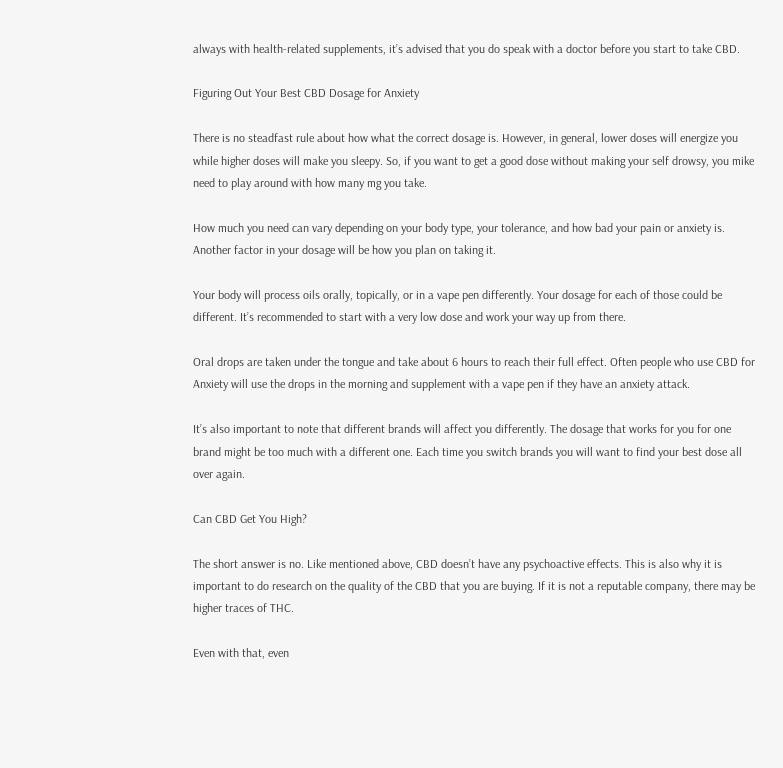always with health-related supplements, it’s advised that you do speak with a doctor before you start to take CBD.

Figuring Out Your Best CBD Dosage for Anxiety

There is no steadfast rule about how what the correct dosage is. However, in general, lower doses will energize you while higher doses will make you sleepy. So, if you want to get a good dose without making your self drowsy, you mike need to play around with how many mg you take.

How much you need can vary depending on your body type, your tolerance, and how bad your pain or anxiety is. Another factor in your dosage will be how you plan on taking it.

Your body will process oils orally, topically, or in a vape pen differently. Your dosage for each of those could be different. It’s recommended to start with a very low dose and work your way up from there.

Oral drops are taken under the tongue and take about 6 hours to reach their full effect. Often people who use CBD for Anxiety will use the drops in the morning and supplement with a vape pen if they have an anxiety attack.

It’s also important to note that different brands will affect you differently. The dosage that works for you for one brand might be too much with a different one. Each time you switch brands you will want to find your best dose all over again.

Can CBD Get You High?

The short answer is no. Like mentioned above, CBD doesn’t have any psychoactive effects. This is also why it is important to do research on the quality of the CBD that you are buying. If it is not a reputable company, there may be higher traces of THC.

Even with that, even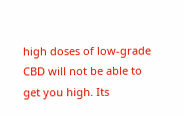high doses of low-grade CBD will not be able to get you high. Its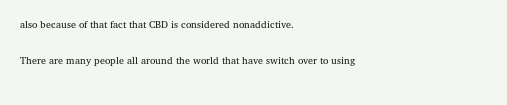also because of that fact that CBD is considered nonaddictive.

There are many people all around the world that have switch over to using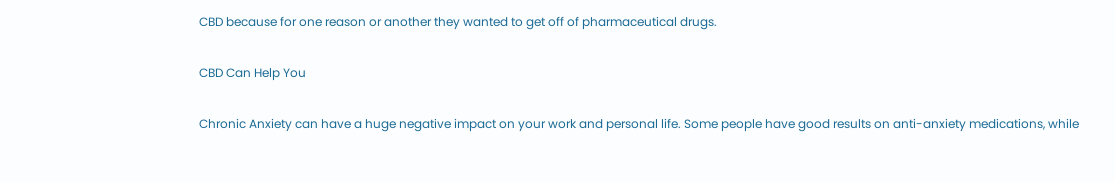CBD because for one reason or another they wanted to get off of pharmaceutical drugs.

CBD Can Help You

Chronic Anxiety can have a huge negative impact on your work and personal life. Some people have good results on anti-anxiety medications, while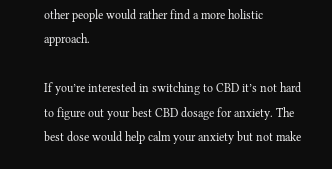other people would rather find a more holistic approach.

If you’re interested in switching to CBD it’s not hard to figure out your best CBD dosage for anxiety. The best dose would help calm your anxiety but not make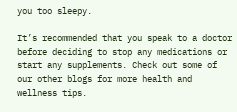you too sleepy.

It’s recommended that you speak to a doctor before deciding to stop any medications or start any supplements. Check out some of our other blogs for more health and wellness tips.